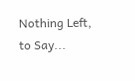Nothing Left, to Say...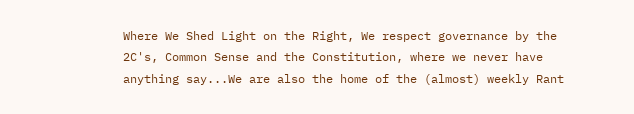Where We Shed Light on the Right, We respect governance by the 2C's, Common Sense and the Constitution, where we never have anything say...We are also the home of the (almost) weekly Rant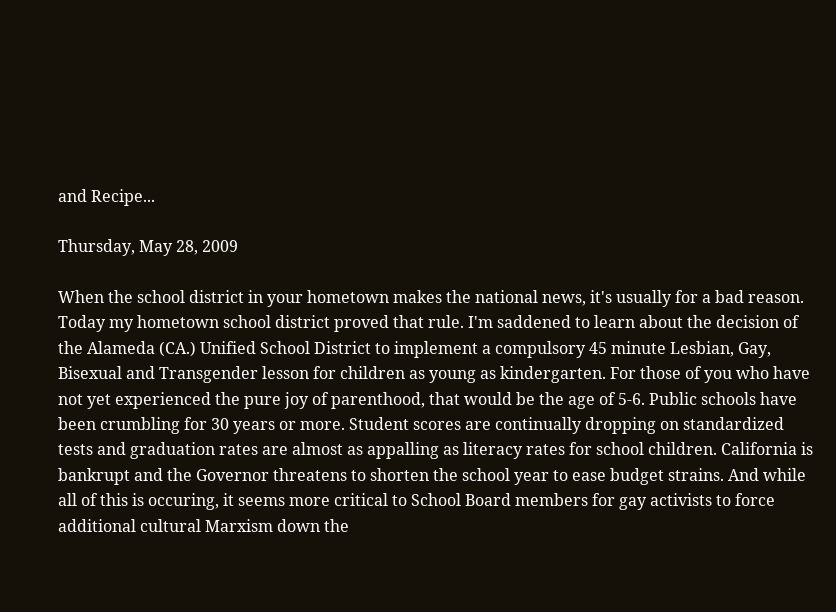and Recipe...

Thursday, May 28, 2009

When the school district in your hometown makes the national news, it's usually for a bad reason. Today my hometown school district proved that rule. I'm saddened to learn about the decision of the Alameda (CA.) Unified School District to implement a compulsory 45 minute Lesbian, Gay, Bisexual and Transgender lesson for children as young as kindergarten. For those of you who have not yet experienced the pure joy of parenthood, that would be the age of 5-6. Public schools have been crumbling for 30 years or more. Student scores are continually dropping on standardized tests and graduation rates are almost as appalling as literacy rates for school children. California is bankrupt and the Governor threatens to shorten the school year to ease budget strains. And while all of this is occuring, it seems more critical to School Board members for gay activists to force additional cultural Marxism down the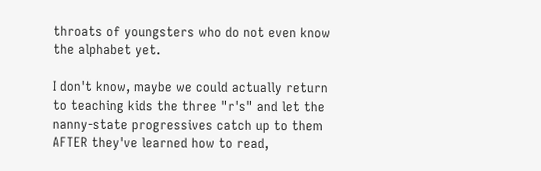throats of youngsters who do not even know the alphabet yet.

I don't know, maybe we could actually return to teaching kids the three "r's" and let the nanny-state progressives catch up to them AFTER they've learned how to read,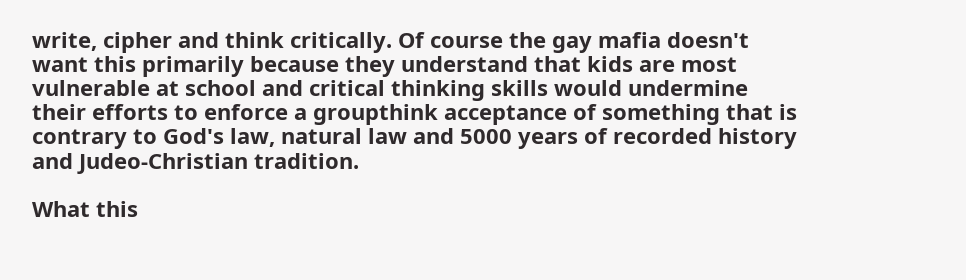write, cipher and think critically. Of course the gay mafia doesn't want this primarily because they understand that kids are most vulnerable at school and critical thinking skills would undermine their efforts to enforce a groupthink acceptance of something that is contrary to God's law, natural law and 5000 years of recorded history and Judeo-Christian tradition.

What this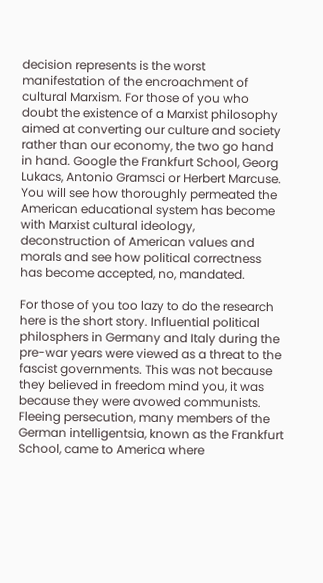decision represents is the worst manifestation of the encroachment of cultural Marxism. For those of you who doubt the existence of a Marxist philosophy aimed at converting our culture and society rather than our economy, the two go hand in hand. Google the Frankfurt School, Georg Lukacs, Antonio Gramsci or Herbert Marcuse. You will see how thoroughly permeated the American educational system has become with Marxist cultural ideology, deconstruction of American values and morals and see how political correctness has become accepted, no, mandated.

For those of you too lazy to do the research here is the short story. Influential political philosphers in Germany and Italy during the pre-war years were viewed as a threat to the fascist governments. This was not because they believed in freedom mind you, it was because they were avowed communists. Fleeing persecution, many members of the German intelligentsia, known as the Frankfurt School, came to America where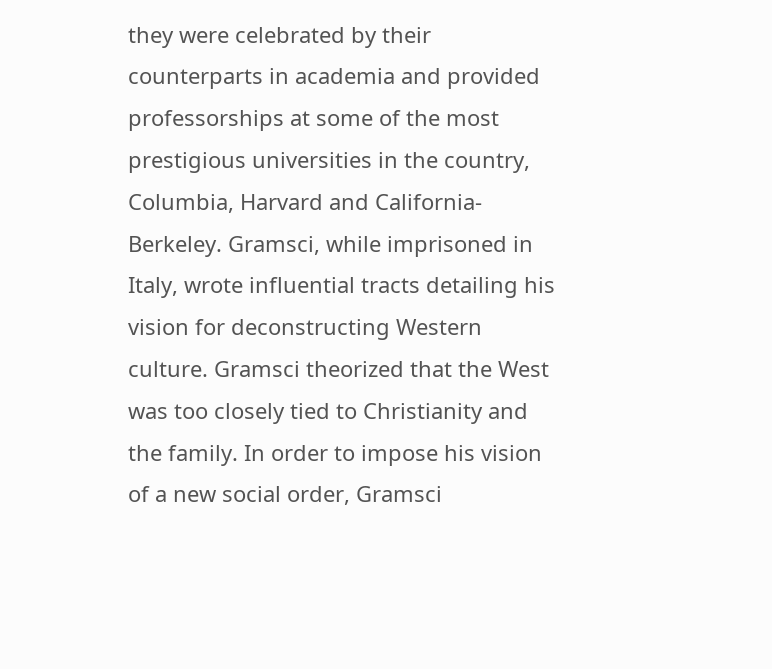they were celebrated by their counterparts in academia and provided professorships at some of the most prestigious universities in the country, Columbia, Harvard and California-Berkeley. Gramsci, while imprisoned in Italy, wrote influential tracts detailing his vision for deconstructing Western culture. Gramsci theorized that the West was too closely tied to Christianity and the family. In order to impose his vision of a new social order, Gramsci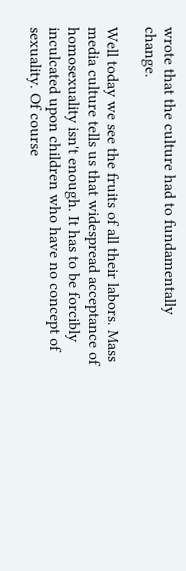wrote that the culture had to fundamentally change.

Well today we see the fruits of all their labors. Mass media culture tells us that widespread acceptance of homosexuality isn't enough. It has to be forcibly inculcated upon children who have no concept of sexuality. Of course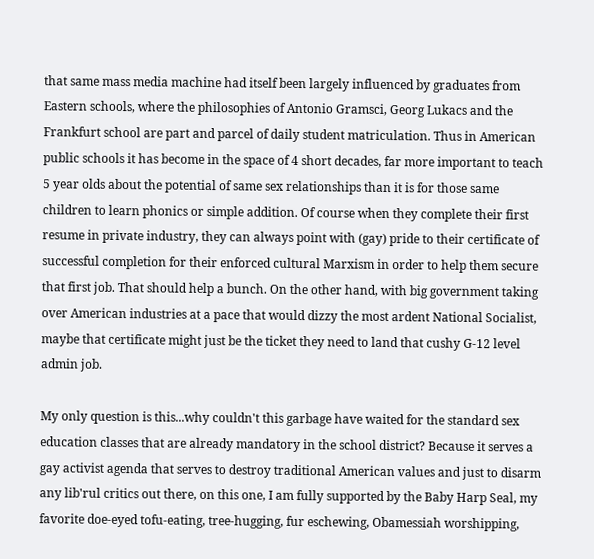that same mass media machine had itself been largely influenced by graduates from Eastern schools, where the philosophies of Antonio Gramsci, Georg Lukacs and the Frankfurt school are part and parcel of daily student matriculation. Thus in American public schools it has become in the space of 4 short decades, far more important to teach 5 year olds about the potential of same sex relationships than it is for those same children to learn phonics or simple addition. Of course when they complete their first resume in private industry, they can always point with (gay) pride to their certificate of successful completion for their enforced cultural Marxism in order to help them secure that first job. That should help a bunch. On the other hand, with big government taking over American industries at a pace that would dizzy the most ardent National Socialist, maybe that certificate might just be the ticket they need to land that cushy G-12 level admin job.

My only question is this...why couldn't this garbage have waited for the standard sex education classes that are already mandatory in the school district? Because it serves a gay activist agenda that serves to destroy traditional American values and just to disarm any lib'rul critics out there, on this one, I am fully supported by the Baby Harp Seal, my favorite doe-eyed tofu-eating, tree-hugging, fur eschewing, Obamessiah worshipping,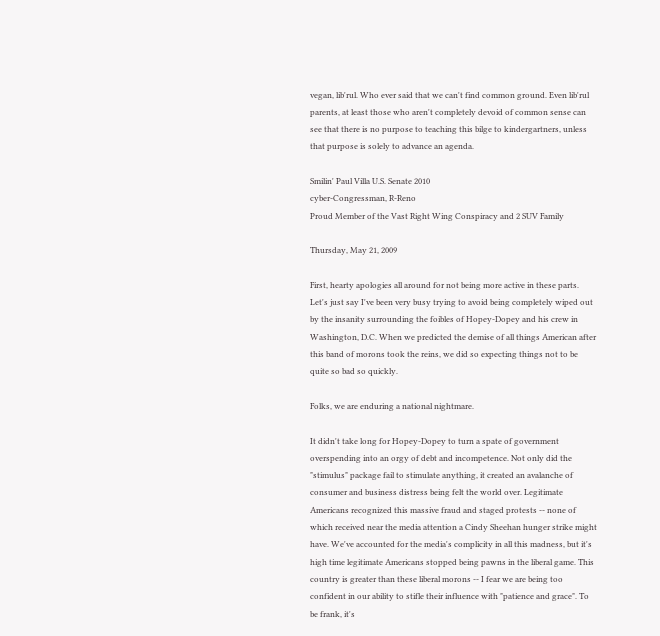vegan, lib'rul. Who ever said that we can't find common ground. Even lib'rul parents, at least those who aren't completely devoid of common sense can see that there is no purpose to teaching this bilge to kindergartners, unless that purpose is solely to advance an agenda.

Smilin' Paul Villa U.S. Senate 2010
cyber-Congressman, R-Reno
Proud Member of the Vast Right Wing Conspiracy and 2 SUV Family

Thursday, May 21, 2009

First, hearty apologies all around for not being more active in these parts. Let's just say I've been very busy trying to avoid being completely wiped out by the insanity surrounding the foibles of Hopey-Dopey and his crew in Washington, D.C. When we predicted the demise of all things American after this band of morons took the reins, we did so expecting things not to be quite so bad so quickly.

Folks, we are enduring a national nightmare.

It didn't take long for Hopey-Dopey to turn a spate of government overspending into an orgy of debt and incompetence. Not only did the "stimulus" package fail to stimulate anything, it created an avalanche of consumer and business distress being felt the world over. Legitimate Americans recognized this massive fraud and staged protests -- none of which received near the media attention a Cindy Sheehan hunger strike might have. We've accounted for the media's complicity in all this madness, but it's high time legitimate Americans stopped being pawns in the liberal game. This country is greater than these liberal morons -- I fear we are being too confident in our ability to stifle their influence with "patience and grace". To be frank, it's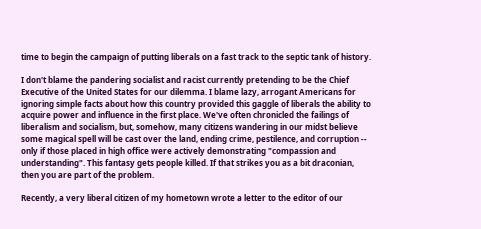time to begin the campaign of putting liberals on a fast track to the septic tank of history.

I don't blame the pandering socialist and racist currently pretending to be the Chief Executive of the United States for our dilemma. I blame lazy, arrogant Americans for ignoring simple facts about how this country provided this gaggle of liberals the ability to acquire power and influence in the first place. We've often chronicled the failings of liberalism and socialism, but, somehow, many citizens wandering in our midst believe some magical spell will be cast over the land, ending crime, pestilence, and corruption -- only if those placed in high office were actively demonstrating "compassion and understanding". This fantasy gets people killed. If that strikes you as a bit draconian, then you are part of the problem.

Recently, a very liberal citizen of my hometown wrote a letter to the editor of our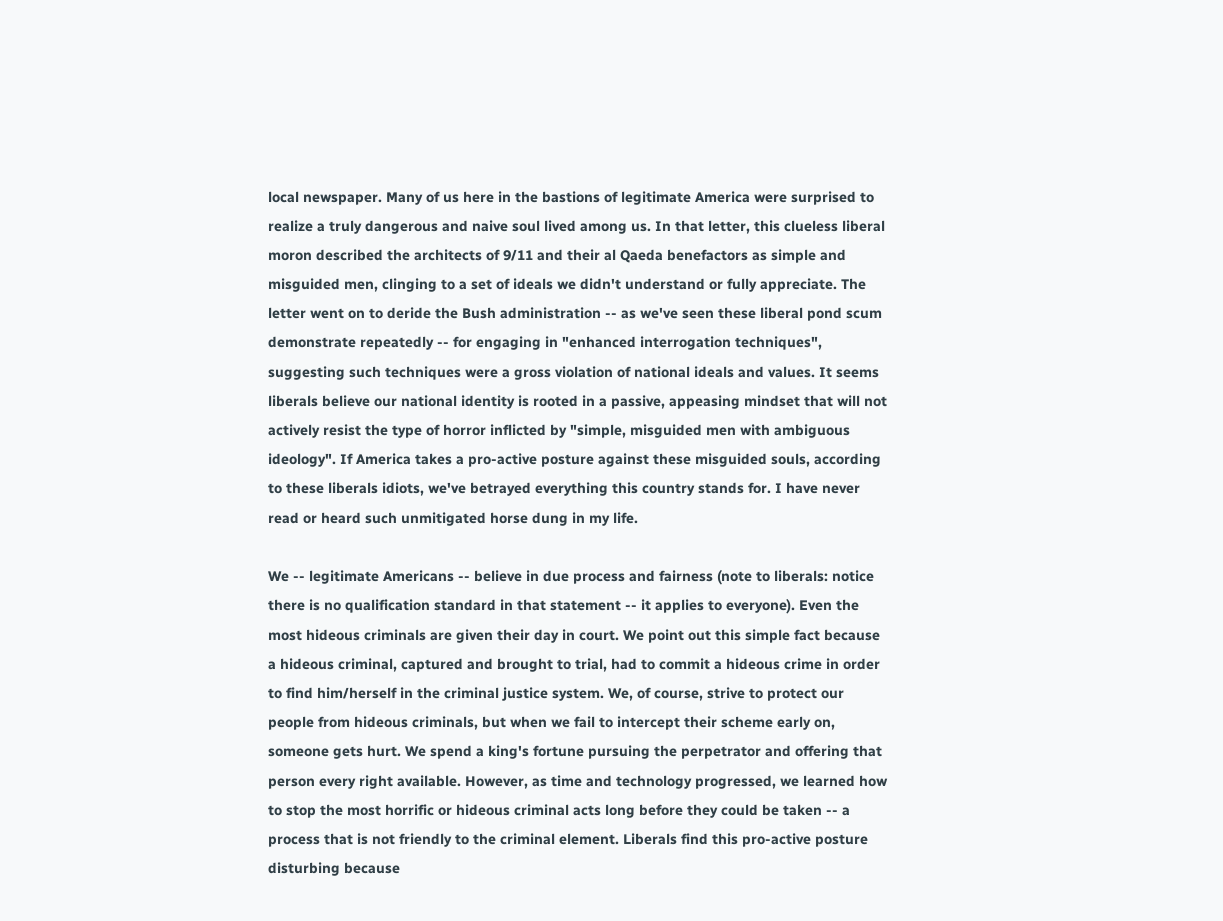local newspaper. Many of us here in the bastions of legitimate America were surprised to realize a truly dangerous and naive soul lived among us. In that letter, this clueless liberal moron described the architects of 9/11 and their al Qaeda benefactors as simple and misguided men, clinging to a set of ideals we didn't understand or fully appreciate. The letter went on to deride the Bush administration -- as we've seen these liberal pond scum demonstrate repeatedly -- for engaging in "enhanced interrogation techniques", suggesting such techniques were a gross violation of national ideals and values. It seems liberals believe our national identity is rooted in a passive, appeasing mindset that will not actively resist the type of horror inflicted by "simple, misguided men with ambiguous ideology". If America takes a pro-active posture against these misguided souls, according to these liberals idiots, we've betrayed everything this country stands for. I have never read or heard such unmitigated horse dung in my life.

We -- legitimate Americans -- believe in due process and fairness (note to liberals: notice there is no qualification standard in that statement -- it applies to everyone). Even the most hideous criminals are given their day in court. We point out this simple fact because a hideous criminal, captured and brought to trial, had to commit a hideous crime in order to find him/herself in the criminal justice system. We, of course, strive to protect our people from hideous criminals, but when we fail to intercept their scheme early on, someone gets hurt. We spend a king's fortune pursuing the perpetrator and offering that person every right available. However, as time and technology progressed, we learned how to stop the most horrific or hideous criminal acts long before they could be taken -- a process that is not friendly to the criminal element. Liberals find this pro-active posture disturbing because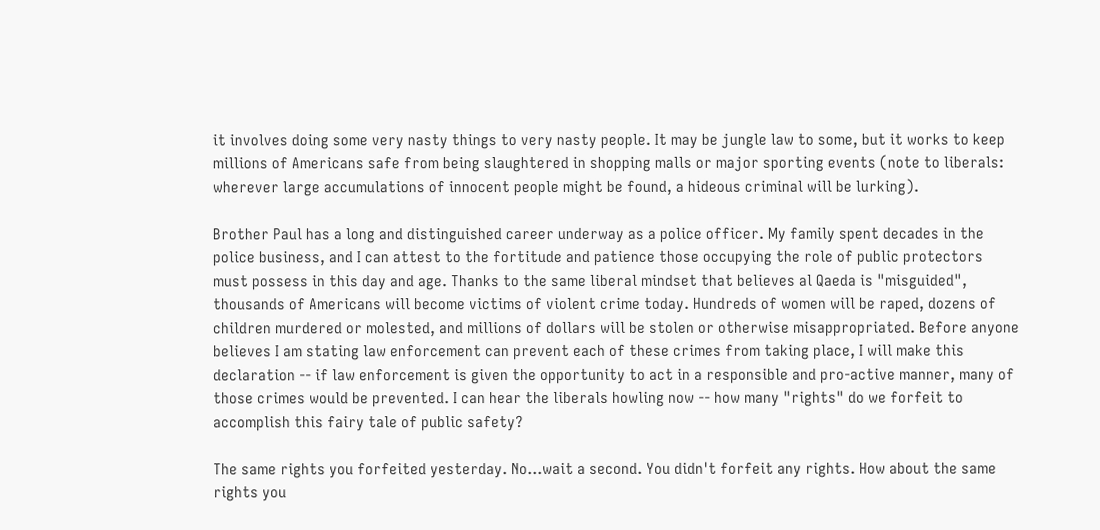it involves doing some very nasty things to very nasty people. It may be jungle law to some, but it works to keep millions of Americans safe from being slaughtered in shopping malls or major sporting events (note to liberals: wherever large accumulations of innocent people might be found, a hideous criminal will be lurking).

Brother Paul has a long and distinguished career underway as a police officer. My family spent decades in the police business, and I can attest to the fortitude and patience those occupying the role of public protectors must possess in this day and age. Thanks to the same liberal mindset that believes al Qaeda is "misguided", thousands of Americans will become victims of violent crime today. Hundreds of women will be raped, dozens of children murdered or molested, and millions of dollars will be stolen or otherwise misappropriated. Before anyone believes I am stating law enforcement can prevent each of these crimes from taking place, I will make this declaration -- if law enforcement is given the opportunity to act in a responsible and pro-active manner, many of those crimes would be prevented. I can hear the liberals howling now -- how many "rights" do we forfeit to accomplish this fairy tale of public safety?

The same rights you forfeited yesterday. No...wait a second. You didn't forfeit any rights. How about the same rights you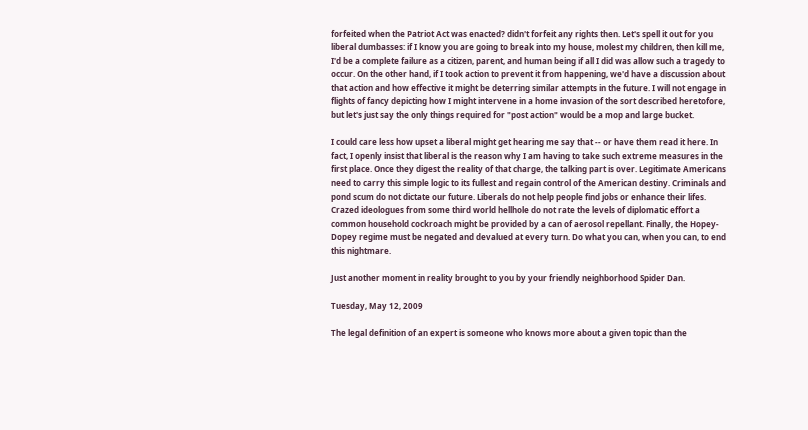forfeited when the Patriot Act was enacted? didn't forfeit any rights then. Let's spell it out for you liberal dumbasses: if I know you are going to break into my house, molest my children, then kill me, I'd be a complete failure as a citizen, parent, and human being if all I did was allow such a tragedy to occur. On the other hand, if I took action to prevent it from happening, we'd have a discussion about that action and how effective it might be deterring similar attempts in the future. I will not engage in flights of fancy depicting how I might intervene in a home invasion of the sort described heretofore, but let's just say the only things required for "post action" would be a mop and large bucket.

I could care less how upset a liberal might get hearing me say that -- or have them read it here. In fact, I openly insist that liberal is the reason why I am having to take such extreme measures in the first place. Once they digest the reality of that charge, the talking part is over. Legitimate Americans need to carry this simple logic to its fullest and regain control of the American destiny. Criminals and pond scum do not dictate our future. Liberals do not help people find jobs or enhance their lifes. Crazed ideologues from some third world hellhole do not rate the levels of diplomatic effort a common household cockroach might be provided by a can of aerosol repellant. Finally, the Hopey-Dopey regime must be negated and devalued at every turn. Do what you can, when you can, to end this nightmare.

Just another moment in reality brought to you by your friendly neighborhood Spider Dan.

Tuesday, May 12, 2009

The legal definition of an expert is someone who knows more about a given topic than the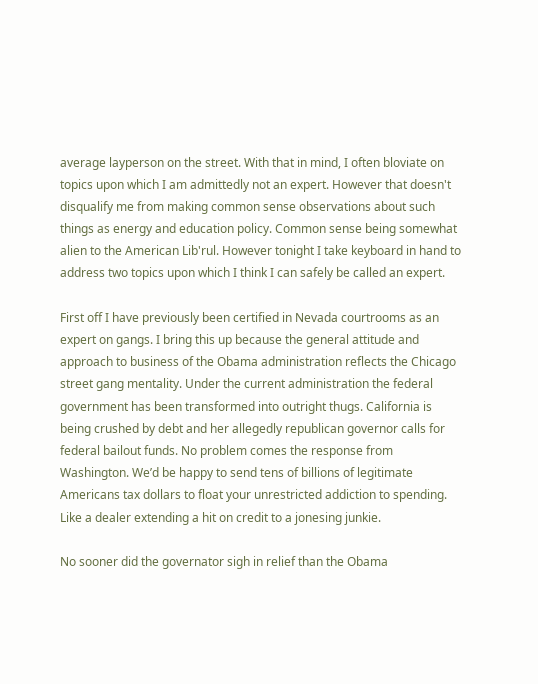average layperson on the street. With that in mind, I often bloviate on topics upon which I am admittedly not an expert. However that doesn't disqualify me from making common sense observations about such things as energy and education policy. Common sense being somewhat alien to the American Lib'rul. However tonight I take keyboard in hand to address two topics upon which I think I can safely be called an expert.

First off I have previously been certified in Nevada courtrooms as an expert on gangs. I bring this up because the general attitude and approach to business of the Obama administration reflects the Chicago street gang mentality. Under the current administration the federal government has been transformed into outright thugs. California is being crushed by debt and her allegedly republican governor calls for federal bailout funds. No problem comes the response from Washington. We’d be happy to send tens of billions of legitimate Americans tax dollars to float your unrestricted addiction to spending. Like a dealer extending a hit on credit to a jonesing junkie.

No sooner did the governator sigh in relief than the Obama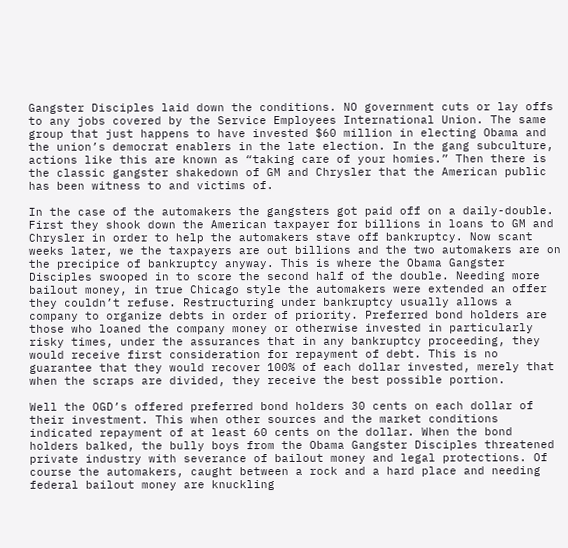Gangster Disciples laid down the conditions. NO government cuts or lay offs to any jobs covered by the Service Employees International Union. The same group that just happens to have invested $60 million in electing Obama and the union’s democrat enablers in the late election. In the gang subculture, actions like this are known as “taking care of your homies.” Then there is the classic gangster shakedown of GM and Chrysler that the American public has been witness to and victims of.

In the case of the automakers the gangsters got paid off on a daily-double. First they shook down the American taxpayer for billions in loans to GM and Chrysler in order to help the automakers stave off bankruptcy. Now scant weeks later, we the taxpayers are out billions and the two automakers are on the precipice of bankruptcy anyway. This is where the Obama Gangster Disciples swooped in to score the second half of the double. Needing more bailout money, in true Chicago style the automakers were extended an offer they couldn’t refuse. Restructuring under bankruptcy usually allows a company to organize debts in order of priority. Preferred bond holders are those who loaned the company money or otherwise invested in particularly risky times, under the assurances that in any bankruptcy proceeding, they would receive first consideration for repayment of debt. This is no guarantee that they would recover 100% of each dollar invested, merely that when the scraps are divided, they receive the best possible portion.

Well the OGD’s offered preferred bond holders 30 cents on each dollar of their investment. This when other sources and the market conditions indicated repayment of at least 60 cents on the dollar. When the bond holders balked, the bully boys from the Obama Gangster Disciples threatened private industry with severance of bailout money and legal protections. Of course the automakers, caught between a rock and a hard place and needing federal bailout money are knuckling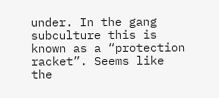under. In the gang subculture this is known as a “protection racket”. Seems like the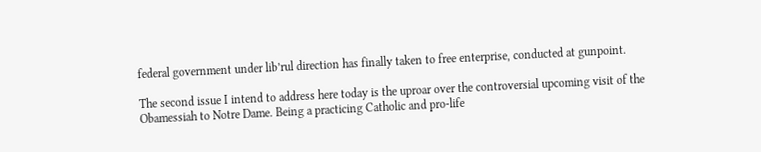federal government under lib’rul direction has finally taken to free enterprise, conducted at gunpoint.

The second issue I intend to address here today is the uproar over the controversial upcoming visit of the Obamessiah to Notre Dame. Being a practicing Catholic and pro-life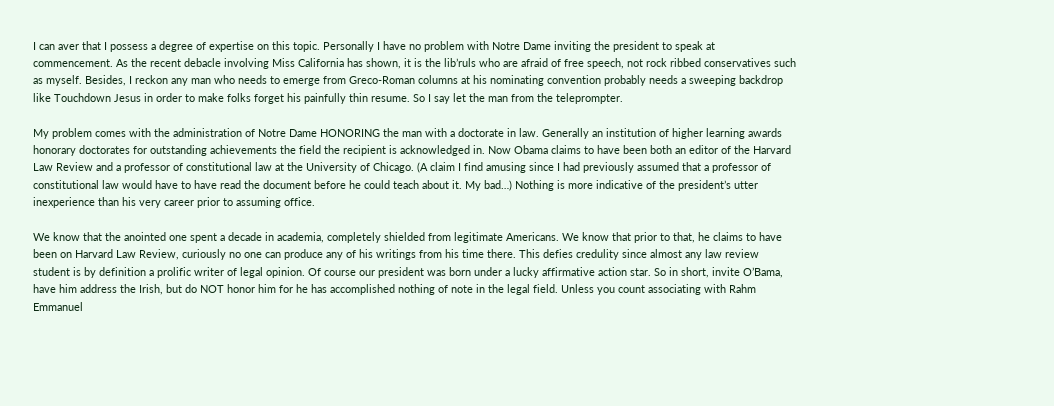I can aver that I possess a degree of expertise on this topic. Personally I have no problem with Notre Dame inviting the president to speak at commencement. As the recent debacle involving Miss California has shown, it is the lib’ruls who are afraid of free speech, not rock ribbed conservatives such as myself. Besides, I reckon any man who needs to emerge from Greco-Roman columns at his nominating convention probably needs a sweeping backdrop like Touchdown Jesus in order to make folks forget his painfully thin resume. So I say let the man from the teleprompter.

My problem comes with the administration of Notre Dame HONORING the man with a doctorate in law. Generally an institution of higher learning awards honorary doctorates for outstanding achievements the field the recipient is acknowledged in. Now Obama claims to have been both an editor of the Harvard Law Review and a professor of constitutional law at the University of Chicago. (A claim I find amusing since I had previously assumed that a professor of constitutional law would have to have read the document before he could teach about it. My bad…) Nothing is more indicative of the president’s utter inexperience than his very career prior to assuming office.

We know that the anointed one spent a decade in academia, completely shielded from legitimate Americans. We know that prior to that, he claims to have been on Harvard Law Review, curiously no one can produce any of his writings from his time there. This defies credulity since almost any law review student is by definition a prolific writer of legal opinion. Of course our president was born under a lucky affirmative action star. So in short, invite O’Bama, have him address the Irish, but do NOT honor him for he has accomplished nothing of note in the legal field. Unless you count associating with Rahm Emmanuel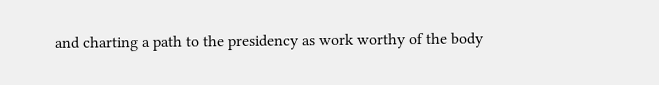and charting a path to the presidency as work worthy of the body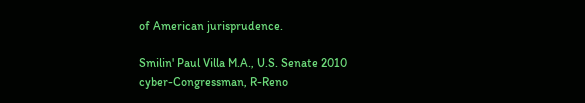of American jurisprudence.

Smilin' Paul Villa M.A., U.S. Senate 2010
cyber-Congressman, R-Reno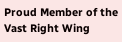Proud Member of the Vast Right Wing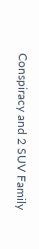Conspiracy and 2 SUV Family